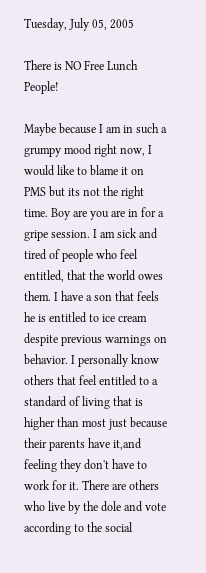Tuesday, July 05, 2005

There is NO Free Lunch People!

Maybe because I am in such a grumpy mood right now, I would like to blame it on PMS but its not the right time. Boy are you are in for a gripe session. I am sick and tired of people who feel entitled, that the world owes them. I have a son that feels he is entitled to ice cream despite previous warnings on behavior. I personally know others that feel entitled to a standard of living that is higher than most just because their parents have it,and feeling they don't have to work for it. There are others who live by the dole and vote according to the social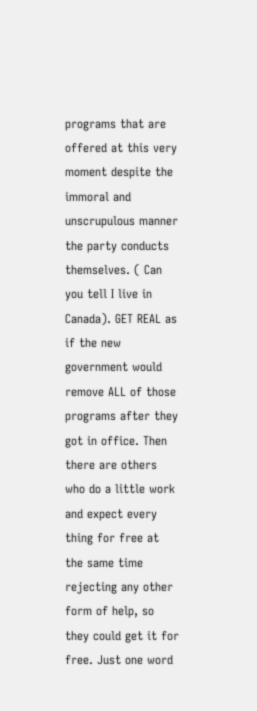programs that are offered at this very moment despite the immoral and unscrupulous manner the party conducts themselves. ( Can you tell I live in Canada). GET REAL as if the new government would remove ALL of those programs after they got in office. Then there are others who do a little work and expect every thing for free at the same time rejecting any other form of help, so they could get it for free. Just one word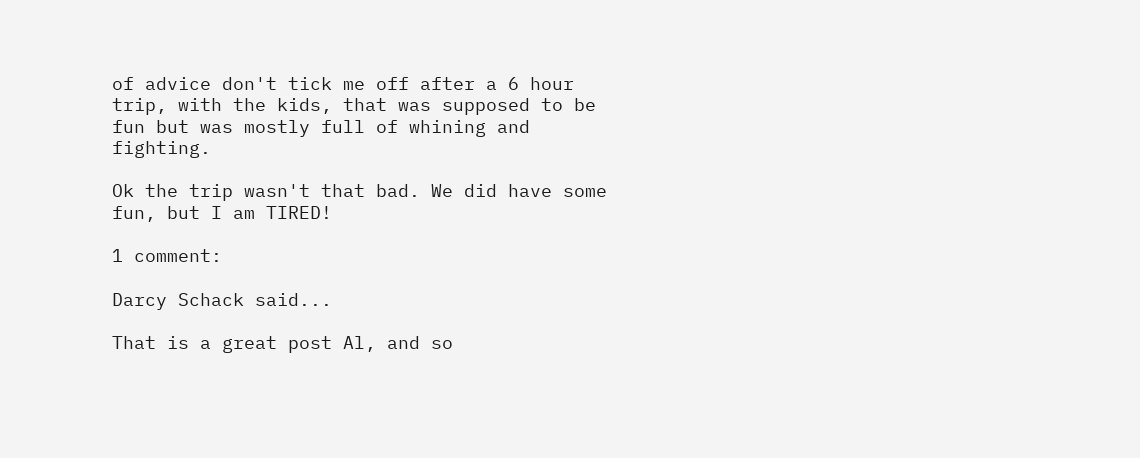of advice don't tick me off after a 6 hour trip, with the kids, that was supposed to be fun but was mostly full of whining and fighting.

Ok the trip wasn't that bad. We did have some fun, but I am TIRED!

1 comment:

Darcy Schack said...

That is a great post Al, and so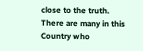close to the truth. There are many in this Country who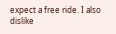expect a free ride. I also dislike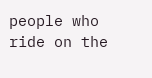people who ride on the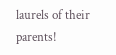laurels of their parents!